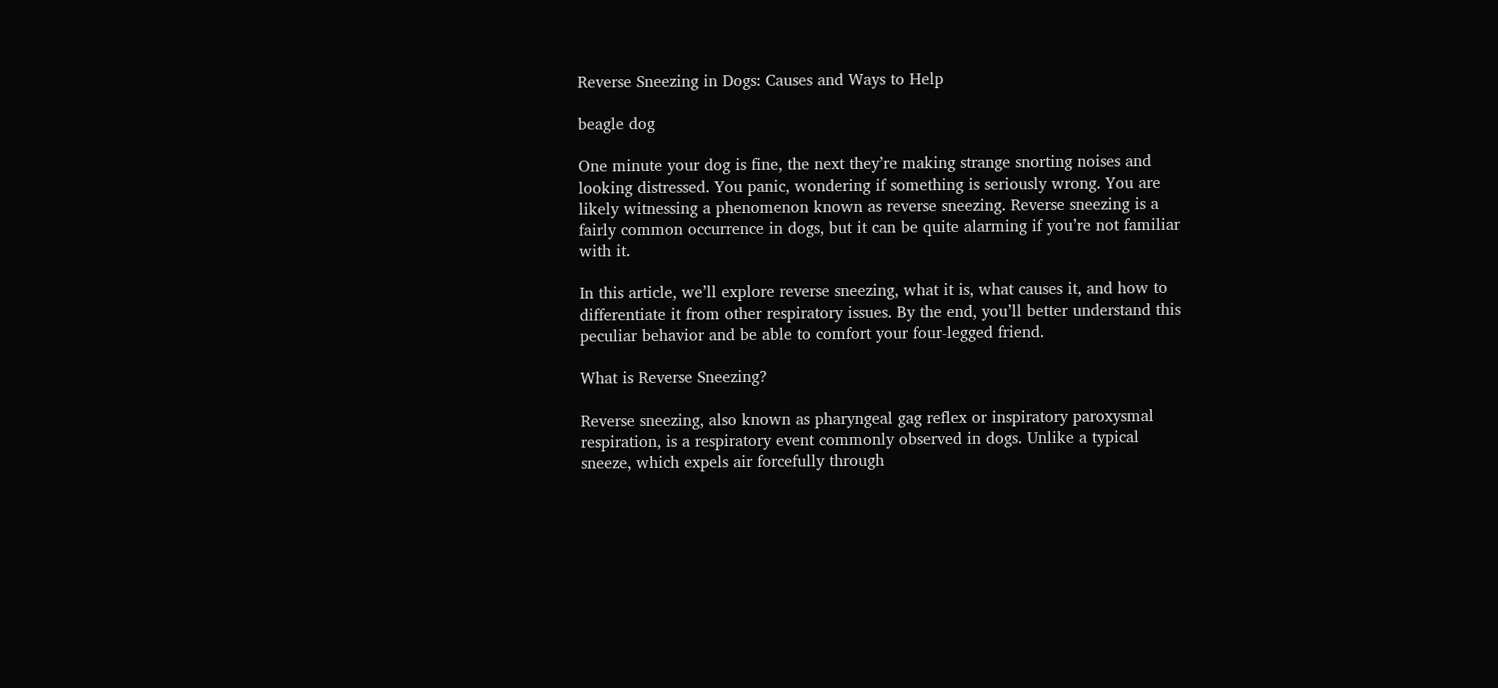Reverse Sneezing in Dogs: Causes and Ways to Help

beagle dog

One minute your dog is fine, the next they’re making strange snorting noises and looking distressed. You panic, wondering if something is seriously wrong. You are likely witnessing a phenomenon known as reverse sneezing. Reverse sneezing is a fairly common occurrence in dogs, but it can be quite alarming if you’re not familiar with it.

In this article, we’ll explore reverse sneezing, what it is, what causes it, and how to differentiate it from other respiratory issues. By the end, you’ll better understand this peculiar behavior and be able to comfort your four-legged friend.

What is Reverse Sneezing?

Reverse sneezing, also known as pharyngeal gag reflex or inspiratory paroxysmal respiration, is a respiratory event commonly observed in dogs. Unlike a typical sneeze, which expels air forcefully through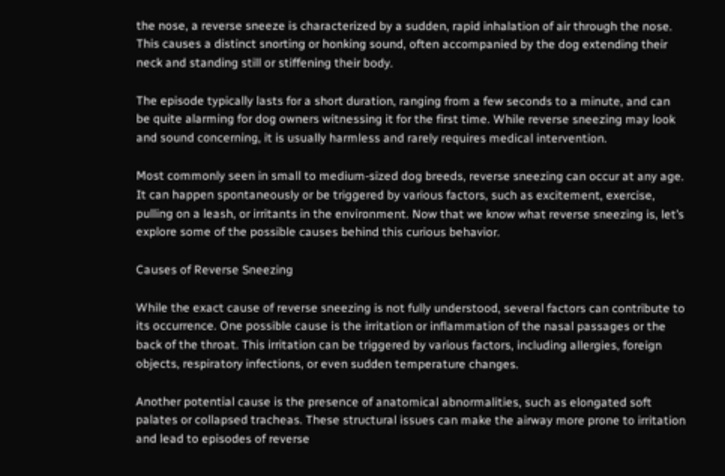the nose, a reverse sneeze is characterized by a sudden, rapid inhalation of air through the nose. This causes a distinct snorting or honking sound, often accompanied by the dog extending their neck and standing still or stiffening their body.

The episode typically lasts for a short duration, ranging from a few seconds to a minute, and can be quite alarming for dog owners witnessing it for the first time. While reverse sneezing may look and sound concerning, it is usually harmless and rarely requires medical intervention.

Most commonly seen in small to medium-sized dog breeds, reverse sneezing can occur at any age. It can happen spontaneously or be triggered by various factors, such as excitement, exercise, pulling on a leash, or irritants in the environment. Now that we know what reverse sneezing is, let’s explore some of the possible causes behind this curious behavior.

Causes of Reverse Sneezing

While the exact cause of reverse sneezing is not fully understood, several factors can contribute to its occurrence. One possible cause is the irritation or inflammation of the nasal passages or the back of the throat. This irritation can be triggered by various factors, including allergies, foreign objects, respiratory infections, or even sudden temperature changes.

Another potential cause is the presence of anatomical abnormalities, such as elongated soft palates or collapsed tracheas. These structural issues can make the airway more prone to irritation and lead to episodes of reverse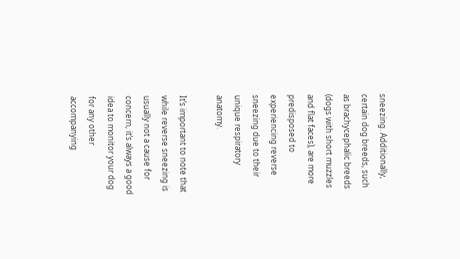sneezing. Additionally, certain dog breeds, such as brachycephalic breeds (dogs with short muzzles and flat faces), are more predisposed to experiencing reverse sneezing due to their unique respiratory anatomy.

It’s important to note that while reverse sneezing is usually not a cause for concern, it’s always a good idea to monitor your dog for any other accompanying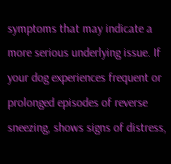symptoms that may indicate a more serious underlying issue. If your dog experiences frequent or prolonged episodes of reverse sneezing, shows signs of distress,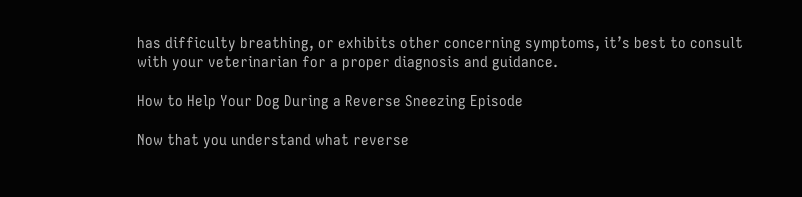has difficulty breathing, or exhibits other concerning symptoms, it’s best to consult with your veterinarian for a proper diagnosis and guidance.

How to Help Your Dog During a Reverse Sneezing Episode

Now that you understand what reverse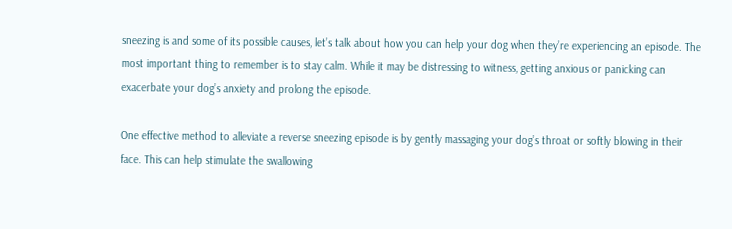sneezing is and some of its possible causes, let’s talk about how you can help your dog when they’re experiencing an episode. The most important thing to remember is to stay calm. While it may be distressing to witness, getting anxious or panicking can exacerbate your dog’s anxiety and prolong the episode.

One effective method to alleviate a reverse sneezing episode is by gently massaging your dog’s throat or softly blowing in their face. This can help stimulate the swallowing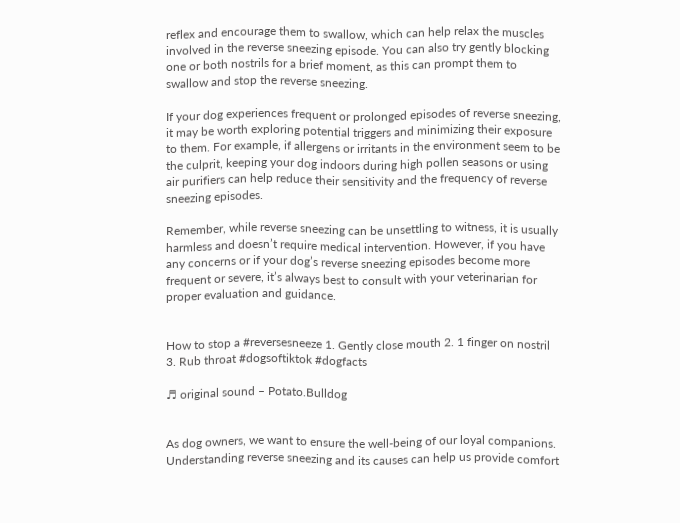reflex and encourage them to swallow, which can help relax the muscles involved in the reverse sneezing episode. You can also try gently blocking one or both nostrils for a brief moment, as this can prompt them to swallow and stop the reverse sneezing.

If your dog experiences frequent or prolonged episodes of reverse sneezing, it may be worth exploring potential triggers and minimizing their exposure to them. For example, if allergens or irritants in the environment seem to be the culprit, keeping your dog indoors during high pollen seasons or using air purifiers can help reduce their sensitivity and the frequency of reverse sneezing episodes.

Remember, while reverse sneezing can be unsettling to witness, it is usually harmless and doesn’t require medical intervention. However, if you have any concerns or if your dog’s reverse sneezing episodes become more frequent or severe, it’s always best to consult with your veterinarian for proper evaluation and guidance.


How to stop a #reversesneeze 1. Gently close mouth 2. 1 finger on nostril 3. Rub throat #dogsoftiktok #dogfacts

♬ original sound – Potato.Bulldog


As dog owners, we want to ensure the well-being of our loyal companions. Understanding reverse sneezing and its causes can help us provide comfort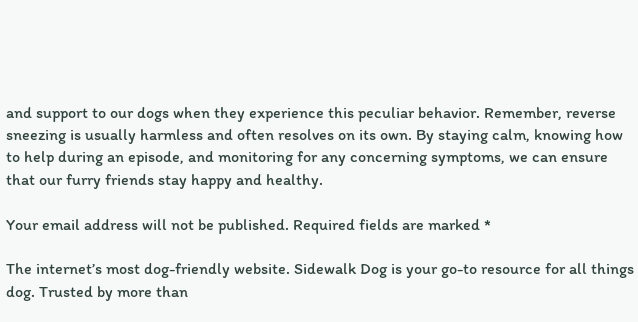and support to our dogs when they experience this peculiar behavior. Remember, reverse sneezing is usually harmless and often resolves on its own. By staying calm, knowing how to help during an episode, and monitoring for any concerning symptoms, we can ensure that our furry friends stay happy and healthy.

Your email address will not be published. Required fields are marked *

The internet’s most dog-friendly website. Sidewalk Dog is your go-to resource for all things dog. Trusted by more than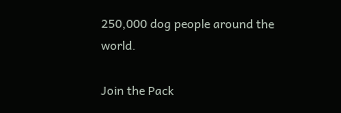250,000 dog people around the world.

Join the Pack